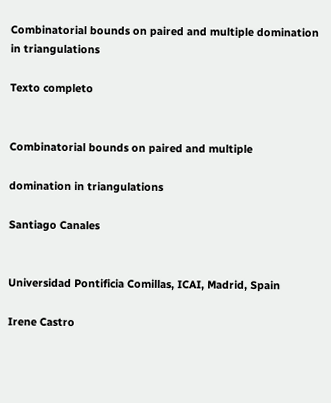Combinatorial bounds on paired and multiple domination in triangulations

Texto completo


Combinatorial bounds on paired and multiple

domination in triangulations

Santiago Canales


Universidad Pontificia Comillas, ICAI, Madrid, Spain

Irene Castro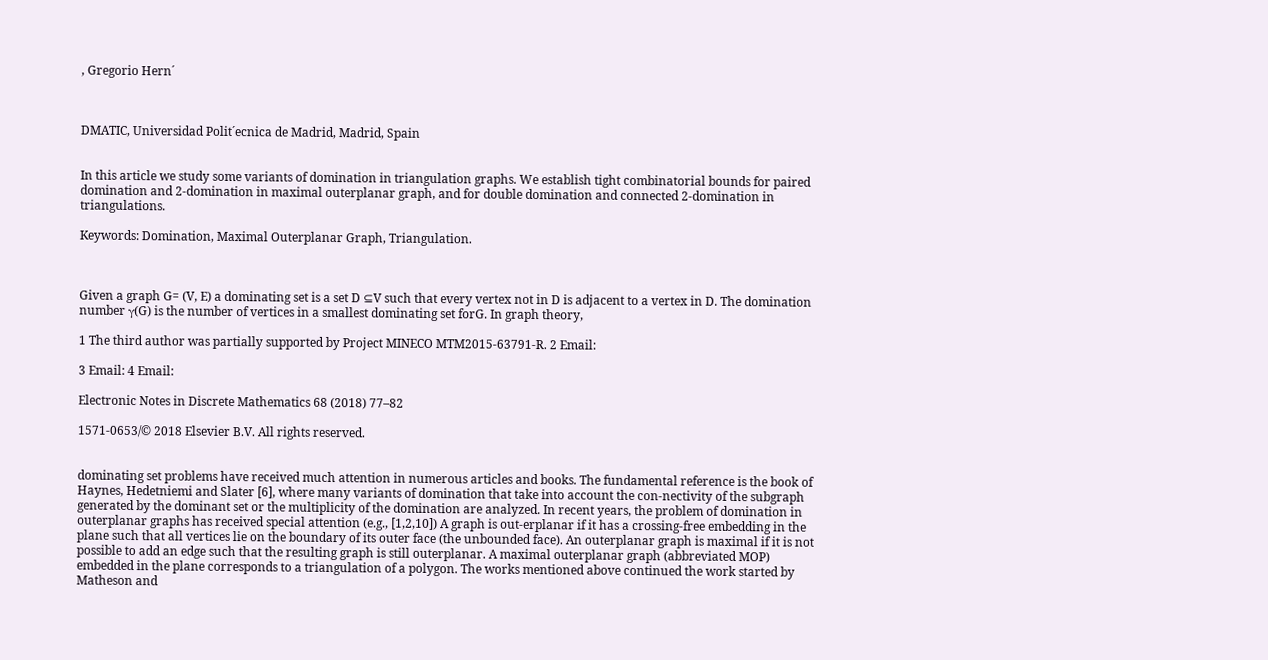, Gregorio Hern´



DMATIC, Universidad Polit´ecnica de Madrid, Madrid, Spain


In this article we study some variants of domination in triangulation graphs. We establish tight combinatorial bounds for paired domination and 2-domination in maximal outerplanar graph, and for double domination and connected 2-domination in triangulations.

Keywords: Domination, Maximal Outerplanar Graph, Triangulation.



Given a graph G= (V, E) a dominating set is a set D ⊆V such that every vertex not in D is adjacent to a vertex in D. The domination number γ(G) is the number of vertices in a smallest dominating set forG. In graph theory,

1 The third author was partially supported by Project MINECO MTM2015-63791-R. 2 Email:

3 Email: 4 Email:

Electronic Notes in Discrete Mathematics 68 (2018) 77–82

1571-0653/© 2018 Elsevier B.V. All rights reserved.


dominating set problems have received much attention in numerous articles and books. The fundamental reference is the book of Haynes, Hedetniemi and Slater [6], where many variants of domination that take into account the con-nectivity of the subgraph generated by the dominant set or the multiplicity of the domination are analyzed. In recent years, the problem of domination in outerplanar graphs has received special attention (e.g., [1,2,10]) A graph is out-erplanar if it has a crossing-free embedding in the plane such that all vertices lie on the boundary of its outer face (the unbounded face). An outerplanar graph is maximal if it is not possible to add an edge such that the resulting graph is still outerplanar. A maximal outerplanar graph (abbreviated MOP) embedded in the plane corresponds to a triangulation of a polygon. The works mentioned above continued the work started by Matheson and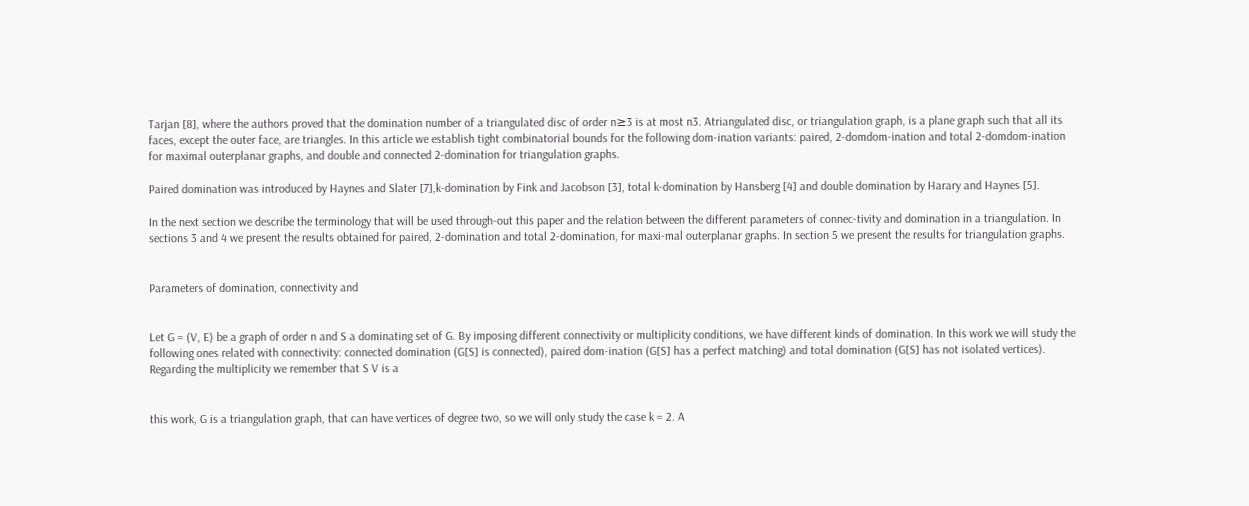Tarjan [8], where the authors proved that the domination number of a triangulated disc of order n≥3 is at most n3. Atriangulated disc, or triangulation graph, is a plane graph such that all its faces, except the outer face, are triangles. In this article we establish tight combinatorial bounds for the following dom-ination variants: paired, 2-domdom-ination and total 2-domdom-ination for maximal outerplanar graphs, and double and connected 2-domination for triangulation graphs.

Paired domination was introduced by Haynes and Slater [7],k-domination by Fink and Jacobson [3], total k-domination by Hansberg [4] and double domination by Harary and Haynes [5].

In the next section we describe the terminology that will be used through-out this paper and the relation between the different parameters of connec-tivity and domination in a triangulation. In sections 3 and 4 we present the results obtained for paired, 2-domination and total 2-domination, for maxi-mal outerplanar graphs. In section 5 we present the results for triangulation graphs.


Parameters of domination, connectivity and


Let G = (V, E) be a graph of order n and S a dominating set of G. By imposing different connectivity or multiplicity conditions, we have different kinds of domination. In this work we will study the following ones related with connectivity: connected domination (G[S] is connected), paired dom-ination (G[S] has a perfect matching) and total domination (G[S] has not isolated vertices). Regarding the multiplicity we remember that S V is a


this work, G is a triangulation graph, that can have vertices of degree two, so we will only study the case k = 2. A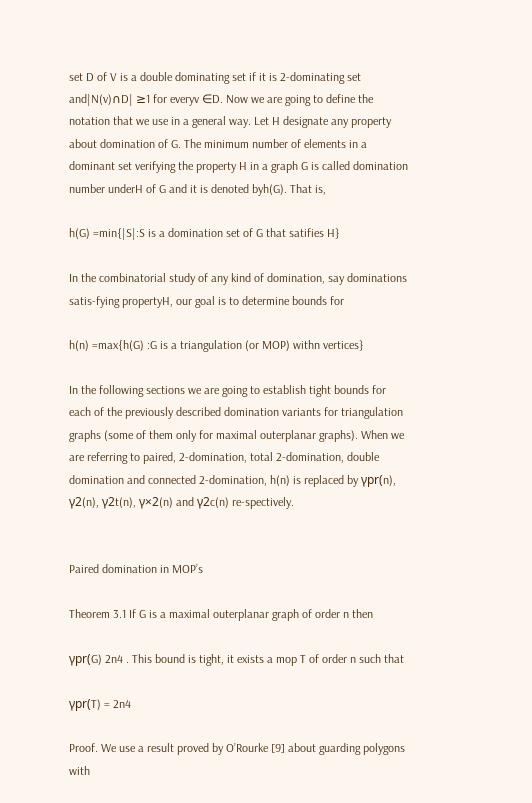set D of V is a double dominating set if it is 2-dominating set and|N(v)∩D| ≥1 for everyv ∈D. Now we are going to define the notation that we use in a general way. Let H designate any property about domination of G. The minimum number of elements in a dominant set verifying the property H in a graph G is called domination number underH of G and it is denoted byh(G). That is,

h(G) =min{|S|:S is a domination set of G that satifies H}

In the combinatorial study of any kind of domination, say dominations satis-fying propertyH, our goal is to determine bounds for

h(n) =max{h(G) :G is a triangulation (or MOP) withn vertices}

In the following sections we are going to establish tight bounds for each of the previously described domination variants for triangulation graphs (some of them only for maximal outerplanar graphs). When we are referring to paired, 2-domination, total 2-domination, double domination and connected 2-domination, h(n) is replaced by γpr(n), γ2(n), γ2t(n), γ×2(n) and γ2c(n) re-spectively.


Paired domination in MOP’s

Theorem 3.1 If G is a maximal outerplanar graph of order n then

γpr(G) 2n4 . This bound is tight, it exists a mop T of order n such that

γpr(T) = 2n4

Proof. We use a result proved by O’Rourke [9] about guarding polygons with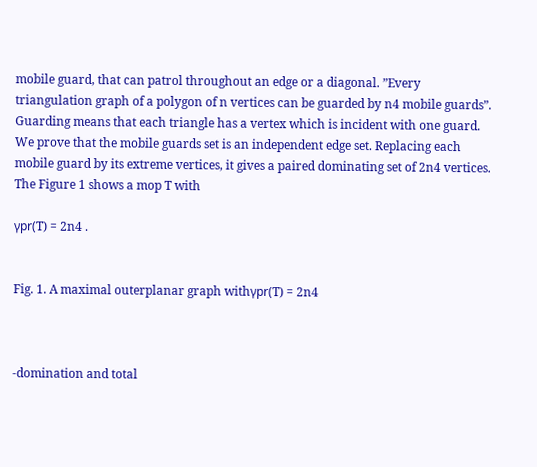mobile guard, that can patrol throughout an edge or a diagonal. ”Every triangulation graph of a polygon of n vertices can be guarded by n4 mobile guards”. Guarding means that each triangle has a vertex which is incident with one guard. We prove that the mobile guards set is an independent edge set. Replacing each mobile guard by its extreme vertices, it gives a paired dominating set of 2n4 vertices. The Figure 1 shows a mop T with

γpr(T) = 2n4 .


Fig. 1. A maximal outerplanar graph withγpr(T) = 2n4



-domination and total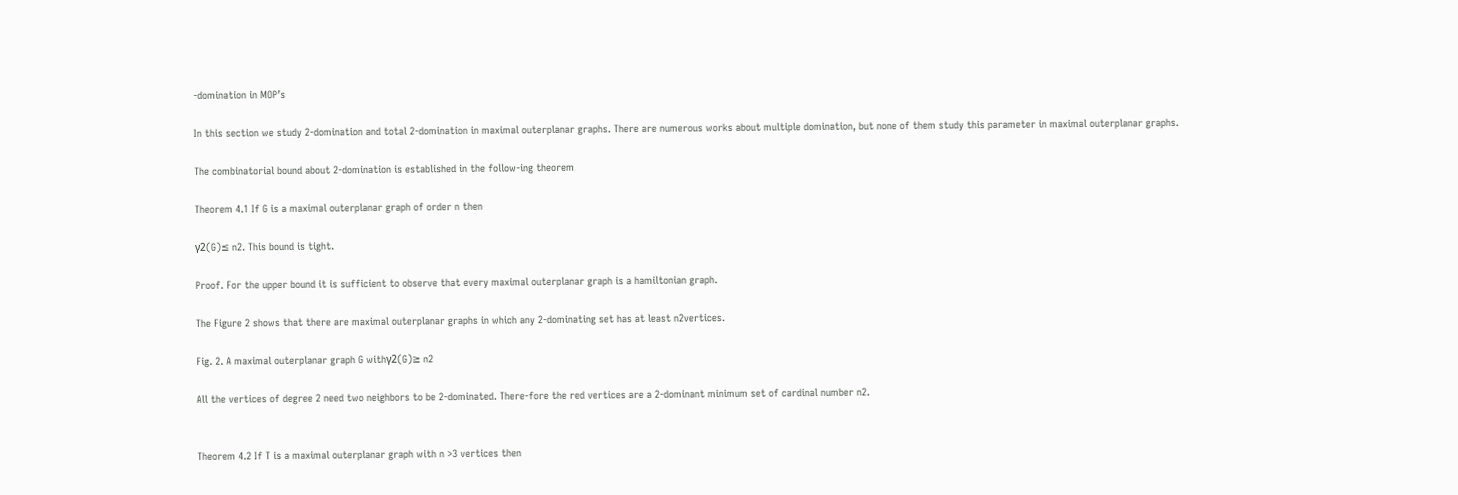-domination in MOP’s

In this section we study 2-domination and total 2-domination in maximal outerplanar graphs. There are numerous works about multiple domination, but none of them study this parameter in maximal outerplanar graphs.

The combinatorial bound about 2-domination is established in the follow-ing theorem

Theorem 4.1 If G is a maximal outerplanar graph of order n then

γ2(G)≤ n2. This bound is tight.

Proof. For the upper bound it is sufficient to observe that every maximal outerplanar graph is a hamiltonian graph.

The Figure 2 shows that there are maximal outerplanar graphs in which any 2-dominating set has at least n2vertices.

Fig. 2. A maximal outerplanar graph G withγ2(G)≥ n2

All the vertices of degree 2 need two neighbors to be 2-dominated. There-fore the red vertices are a 2-dominant minimum set of cardinal number n2.


Theorem 4.2 If T is a maximal outerplanar graph with n >3 vertices then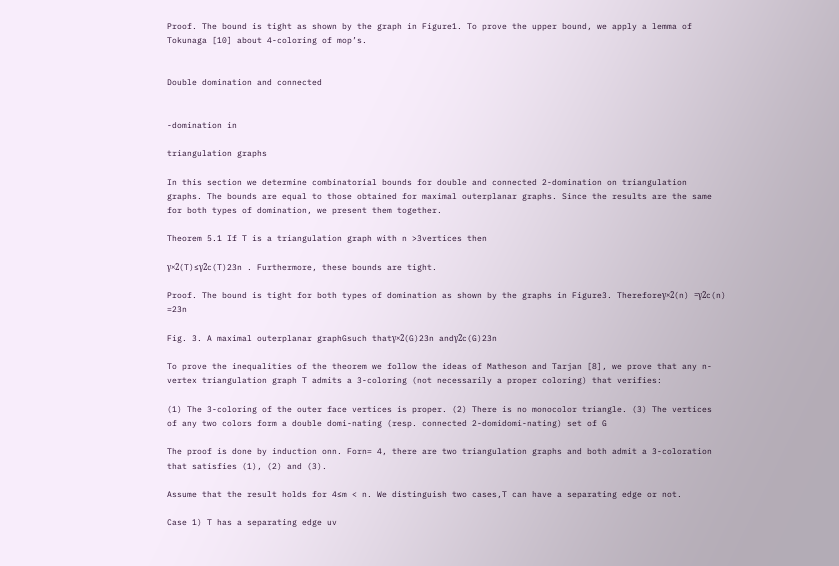Proof. The bound is tight as shown by the graph in Figure1. To prove the upper bound, we apply a lemma of Tokunaga [10] about 4-coloring of mop’s.


Double domination and connected


-domination in

triangulation graphs

In this section we determine combinatorial bounds for double and connected 2-domination on triangulation graphs. The bounds are equal to those obtained for maximal outerplanar graphs. Since the results are the same for both types of domination, we present them together.

Theorem 5.1 If T is a triangulation graph with n >3vertices then

γ×2(T)≤γ2c(T)23n . Furthermore, these bounds are tight.

Proof. The bound is tight for both types of domination as shown by the graphs in Figure3. Thereforeγ×2(n) =γ2c(n) =23n

Fig. 3. A maximal outerplanar graphGsuch thatγ×2(G)23n andγ2c(G)23n

To prove the inequalities of the theorem we follow the ideas of Matheson and Tarjan [8], we prove that any n-vertex triangulation graph T admits a 3-coloring (not necessarily a proper coloring) that verifies:

(1) The 3-coloring of the outer face vertices is proper. (2) There is no monocolor triangle. (3) The vertices of any two colors form a double domi-nating (resp. connected 2-domidomi-nating) set of G

The proof is done by induction onn. Forn= 4, there are two triangulation graphs and both admit a 3-coloration that satisfies (1), (2) and (3).

Assume that the result holds for 4≤m < n. We distinguish two cases,T can have a separating edge or not.

Case 1) T has a separating edge uv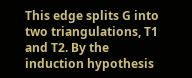This edge splits G into two triangulations, T1 and T2. By the induction hypothesis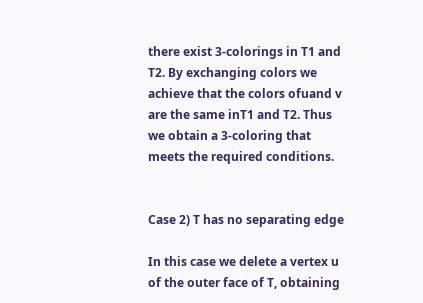there exist 3-colorings in T1 and T2. By exchanging colors we achieve that the colors ofuand v are the same inT1 and T2. Thus we obtain a 3-coloring that meets the required conditions.


Case 2) T has no separating edge

In this case we delete a vertex u of the outer face of T, obtaining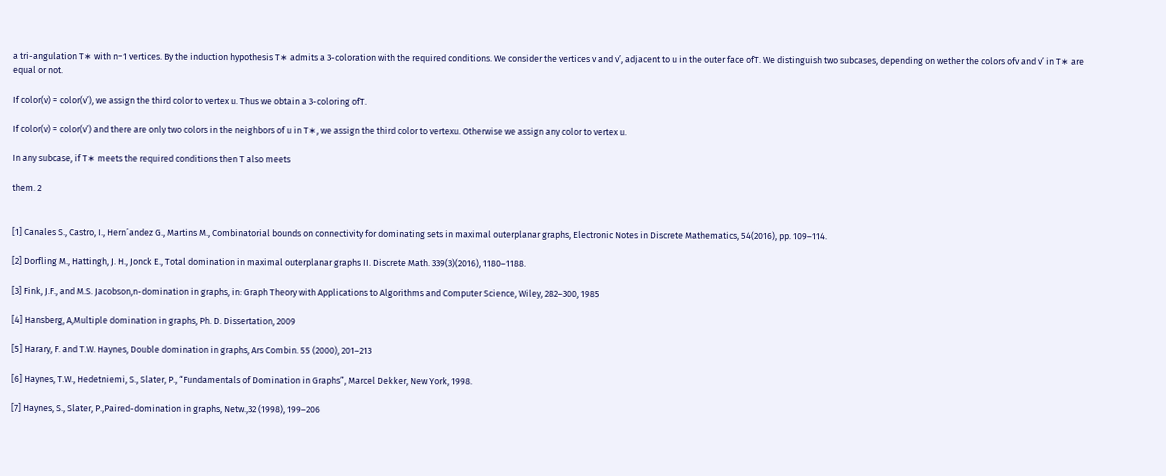a tri-angulation T∗ with n−1 vertices. By the induction hypothesis T∗ admits a 3-coloration with the required conditions. We consider the vertices v and v’, adjacent to u in the outer face ofT. We distinguish two subcases, depending on wether the colors ofv and v’ in T∗ are equal or not.

If color(v) = color(v’), we assign the third color to vertex u. Thus we obtain a 3-coloring ofT.

If color(v) = color(v’) and there are only two colors in the neighbors of u in T∗, we assign the third color to vertexu. Otherwise we assign any color to vertex u.

In any subcase, if T∗ meets the required conditions then T also meets

them. 2


[1] Canales S., Castro, I., Hern´andez G., Martins M., Combinatorial bounds on connectivity for dominating sets in maximal outerplanar graphs, Electronic Notes in Discrete Mathematics, 54(2016), pp. 109–114.

[2] Dorfling M., Hattingh, J. H., Jonck E., Total domination in maximal outerplanar graphs II. Discrete Math. 339(3)(2016), 1180–1188.

[3] Fink, J.F., and M.S. Jacobson,n-domination in graphs, in: Graph Theory with Applications to Algorithms and Computer Science, Wiley, 282–300, 1985

[4] Hansberg, A,Multiple domination in graphs, Ph. D. Dissertation, 2009

[5] Harary, F. and T.W. Haynes, Double domination in graphs, Ars Combin. 55 (2000), 201–213

[6] Haynes, T.W., Hedetniemi, S., Slater, P., “Fundamentals of Domination in Graphs”, Marcel Dekker, New York, 1998.

[7] Haynes, S., Slater, P.,Paired-domination in graphs, Netw.,32 (1998), 199–206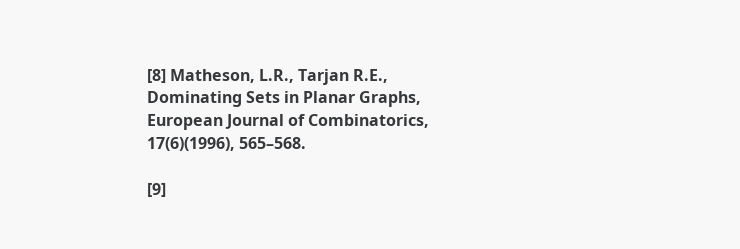[8] Matheson, L.R., Tarjan R.E., Dominating Sets in Planar Graphs, European Journal of Combinatorics, 17(6)(1996), 565–568.

[9]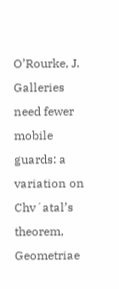O’Rourke, J. Galleries need fewer mobile guards: a variation on Chv´atal’s theorem, Geometriae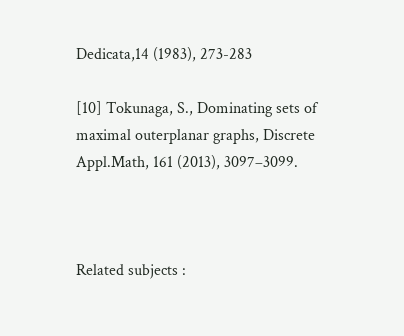Dedicata,14 (1983), 273-283

[10] Tokunaga, S., Dominating sets of maximal outerplanar graphs, Discrete Appl.Math, 161 (2013), 3097–3099.



Related subjects :